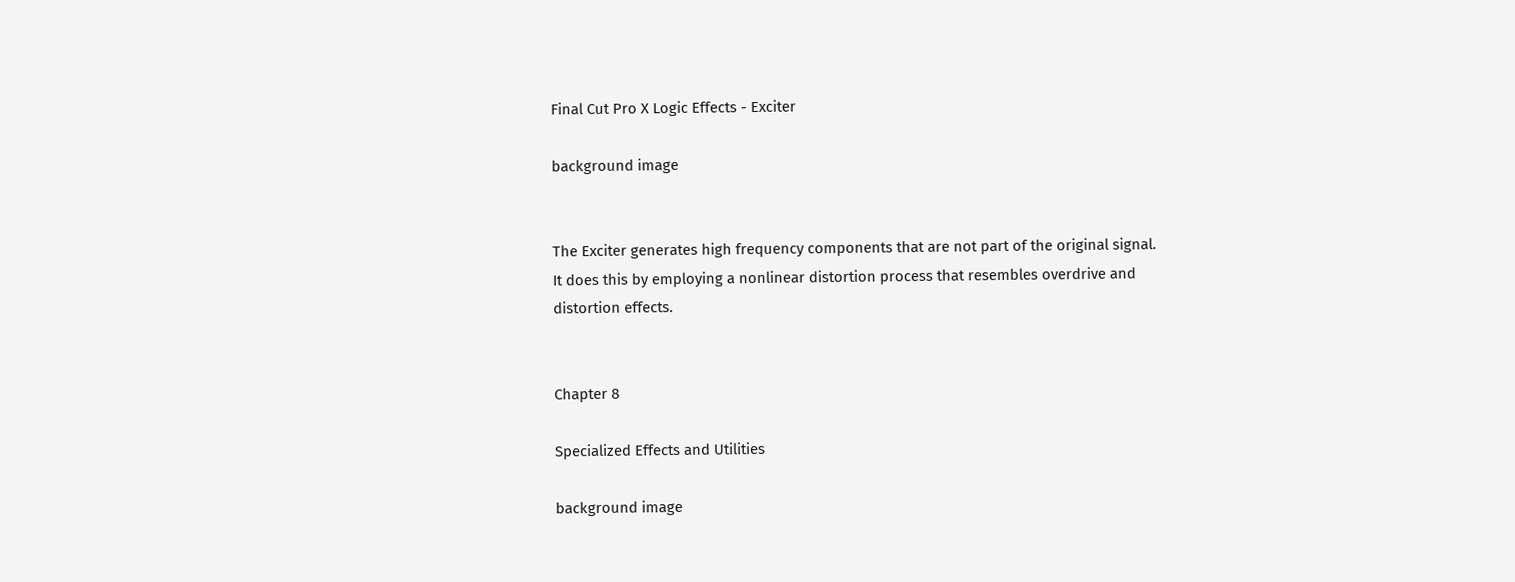Final Cut Pro X Logic Effects - Exciter

background image


The Exciter generates high frequency components that are not part of the original signal.
It does this by employing a nonlinear distortion process that resembles overdrive and
distortion effects.


Chapter 8

Specialized Effects and Utilities

background image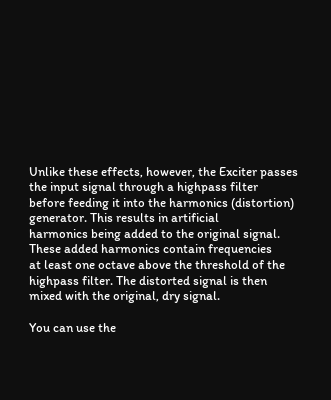Unlike these effects, however, the Exciter passes the input signal through a highpass filter
before feeding it into the harmonics (distortion) generator. This results in artificial
harmonics being added to the original signal. These added harmonics contain frequencies
at least one octave above the threshold of the highpass filter. The distorted signal is then
mixed with the original, dry signal.

You can use the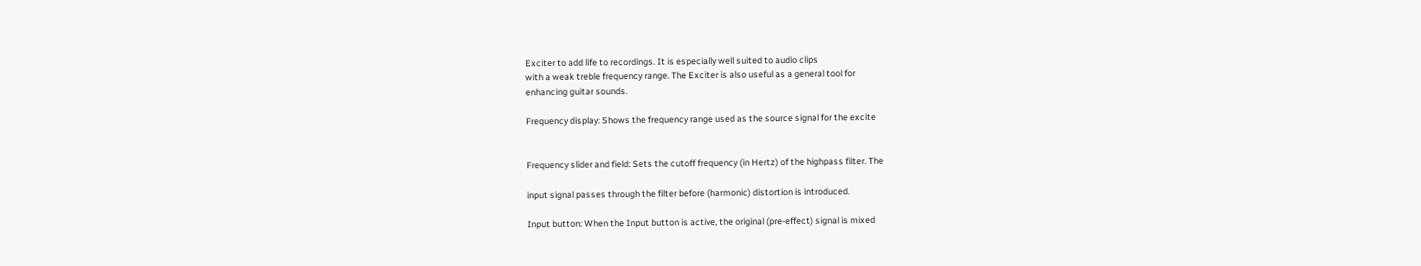Exciter to add life to recordings. It is especially well suited to audio clips
with a weak treble frequency range. The Exciter is also useful as a general tool for
enhancing guitar sounds.

Frequency display: Shows the frequency range used as the source signal for the excite


Frequency slider and field: Sets the cutoff frequency (in Hertz) of the highpass filter. The

input signal passes through the filter before (harmonic) distortion is introduced.

Input button: When the Input button is active, the original (pre-effect) signal is mixed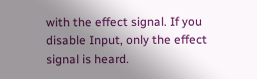with the effect signal. If you disable Input, only the effect signal is heard.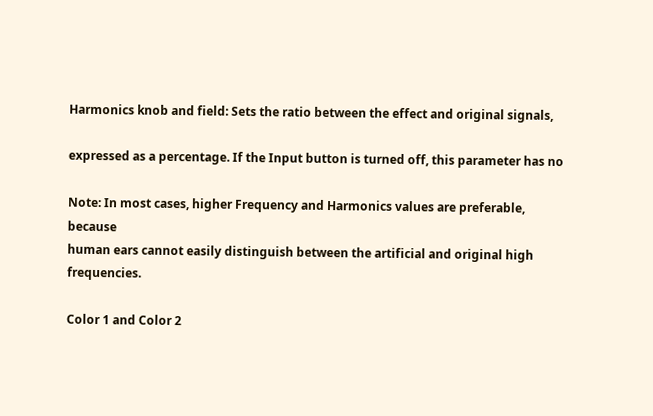Harmonics knob and field: Sets the ratio between the effect and original signals,

expressed as a percentage. If the Input button is turned off, this parameter has no

Note: In most cases, higher Frequency and Harmonics values are preferable, because
human ears cannot easily distinguish between the artificial and original high frequencies.

Color 1 and Color 2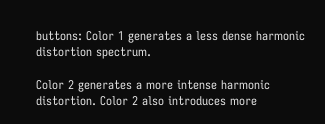buttons: Color 1 generates a less dense harmonic distortion spectrum.

Color 2 generates a more intense harmonic distortion. Color 2 also introduces more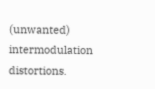(unwanted) intermodulation distortions.